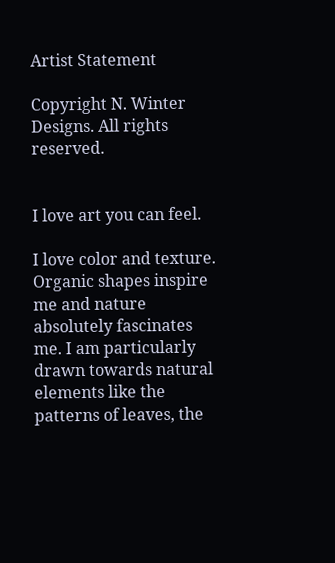Artist Statement

Copyright N. Winter Designs. All rights reserved.


I love art you can feel.

I love color and texture. Organic shapes inspire me and nature absolutely fascinates me. I am particularly drawn towards natural elements like the patterns of leaves, the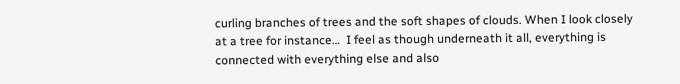curling branches of trees and the soft shapes of clouds. When I look closely at a tree for instance…  I feel as though underneath it all, everything is connected with everything else and also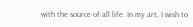with the source of all life. In my art, I wish to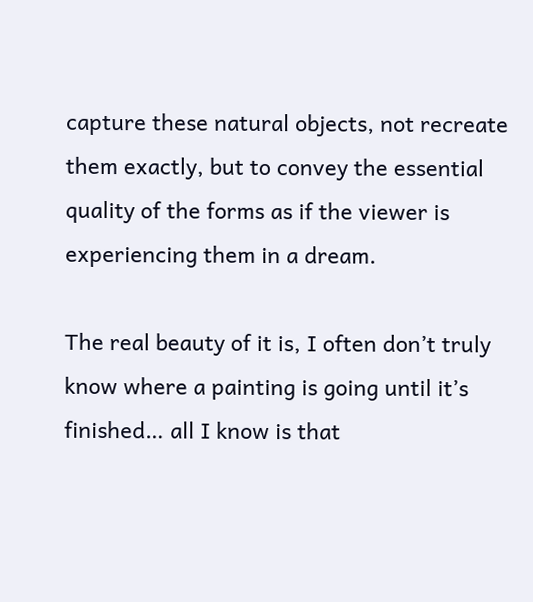capture these natural objects, not recreate them exactly, but to convey the essential quality of the forms as if the viewer is experiencing them in a dream.

The real beauty of it is, I often don’t truly know where a painting is going until it’s finished… all I know is that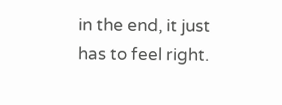in the end, it just has to feel right.